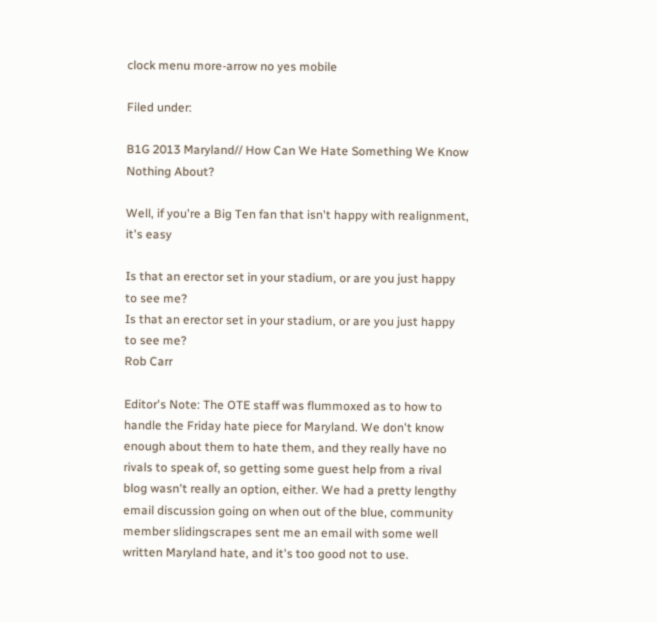clock menu more-arrow no yes mobile

Filed under:

B1G 2013 Maryland// How Can We Hate Something We Know Nothing About?

Well, if you're a Big Ten fan that isn't happy with realignment, it's easy

Is that an erector set in your stadium, or are you just happy to see me?
Is that an erector set in your stadium, or are you just happy to see me?
Rob Carr

Editor's Note: The OTE staff was flummoxed as to how to handle the Friday hate piece for Maryland. We don't know enough about them to hate them, and they really have no rivals to speak of, so getting some guest help from a rival blog wasn't really an option, either. We had a pretty lengthy email discussion going on when out of the blue, community member slidingscrapes sent me an email with some well written Maryland hate, and it's too good not to use.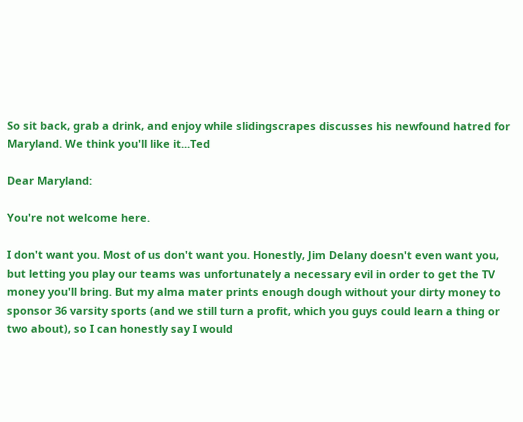So sit back, grab a drink, and enjoy while slidingscrapes discusses his newfound hatred for Maryland. We think you'll like it...Ted

Dear Maryland:

You're not welcome here.

I don't want you. Most of us don't want you. Honestly, Jim Delany doesn't even want you, but letting you play our teams was unfortunately a necessary evil in order to get the TV money you'll bring. But my alma mater prints enough dough without your dirty money to sponsor 36 varsity sports (and we still turn a profit, which you guys could learn a thing or two about), so I can honestly say I would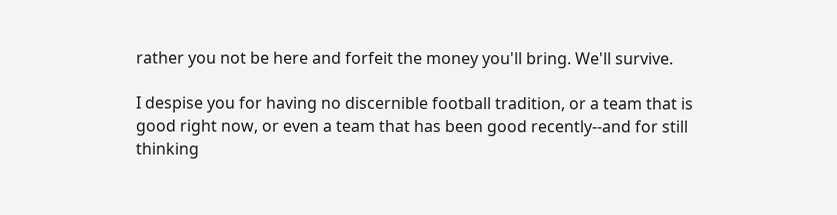rather you not be here and forfeit the money you'll bring. We'll survive.

I despise you for having no discernible football tradition, or a team that is good right now, or even a team that has been good recently--and for still thinking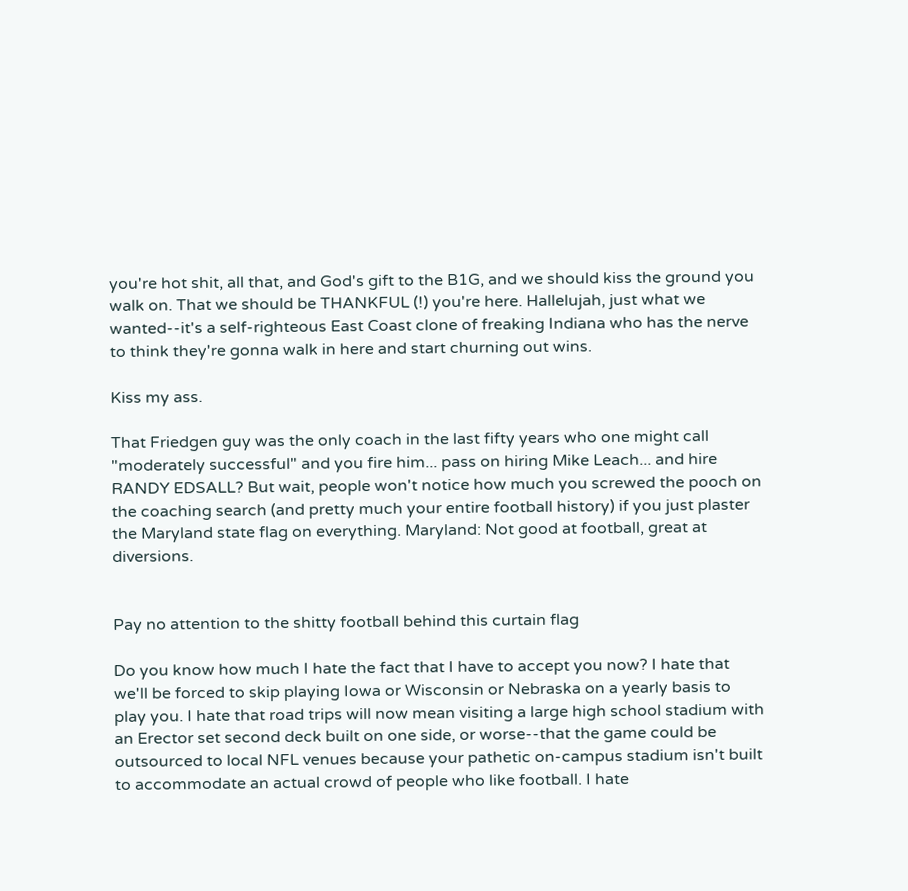you're hot shit, all that, and God's gift to the B1G, and we should kiss the ground you walk on. That we should be THANKFUL (!) you're here. Hallelujah, just what we wanted--it's a self-righteous East Coast clone of freaking Indiana who has the nerve to think they're gonna walk in here and start churning out wins.

Kiss my ass.

That Friedgen guy was the only coach in the last fifty years who one might call "moderately successful" and you fire him... pass on hiring Mike Leach... and hire RANDY EDSALL? But wait, people won't notice how much you screwed the pooch on the coaching search (and pretty much your entire football history) if you just plaster the Maryland state flag on everything. Maryland: Not good at football, great at diversions.


Pay no attention to the shitty football behind this curtain flag

Do you know how much I hate the fact that I have to accept you now? I hate that we'll be forced to skip playing Iowa or Wisconsin or Nebraska on a yearly basis to play you. I hate that road trips will now mean visiting a large high school stadium with an Erector set second deck built on one side, or worse--that the game could be outsourced to local NFL venues because your pathetic on-campus stadium isn't built to accommodate an actual crowd of people who like football. I hate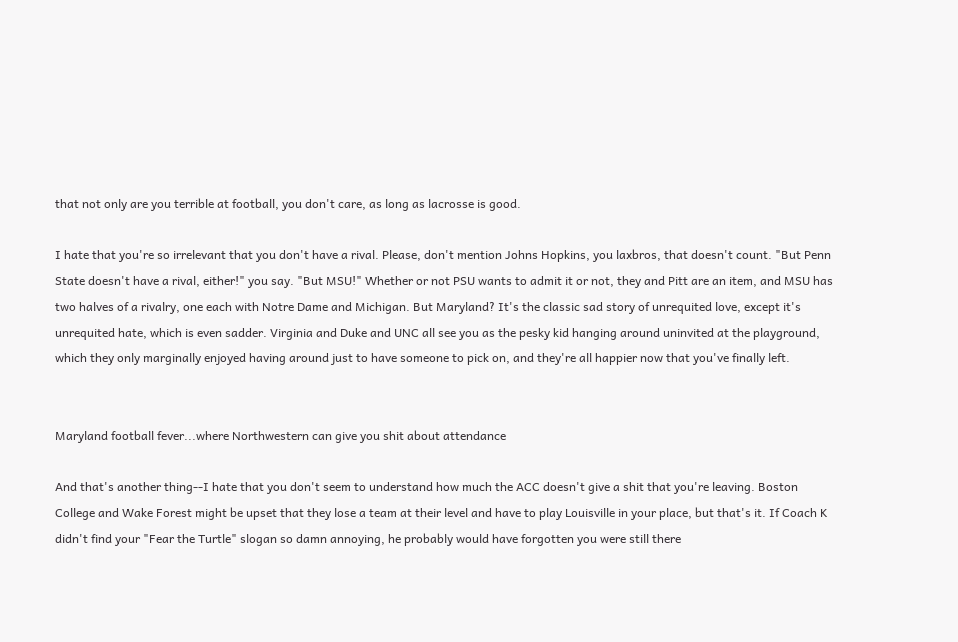that not only are you terrible at football, you don't care, as long as lacrosse is good.

I hate that you're so irrelevant that you don't have a rival. Please, don't mention Johns Hopkins, you laxbros, that doesn't count. "But Penn State doesn't have a rival, either!" you say. "But MSU!" Whether or not PSU wants to admit it or not, they and Pitt are an item, and MSU has two halves of a rivalry, one each with Notre Dame and Michigan. But Maryland? It's the classic sad story of unrequited love, except it's unrequited hate, which is even sadder. Virginia and Duke and UNC all see you as the pesky kid hanging around uninvited at the playground, which they only marginally enjoyed having around just to have someone to pick on, and they're all happier now that you've finally left.


Maryland football fever...where Northwestern can give you shit about attendance

And that's another thing--I hate that you don't seem to understand how much the ACC doesn't give a shit that you're leaving. Boston College and Wake Forest might be upset that they lose a team at their level and have to play Louisville in your place, but that's it. If Coach K didn't find your "Fear the Turtle" slogan so damn annoying, he probably would have forgotten you were still there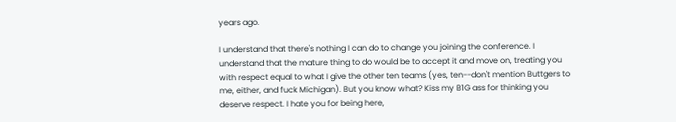years ago.

I understand that there's nothing I can do to change you joining the conference. I understand that the mature thing to do would be to accept it and move on, treating you with respect equal to what I give the other ten teams (yes, ten--don't mention Buttgers to me, either, and fuck Michigan). But you know what? Kiss my B1G ass for thinking you deserve respect. I hate you for being here,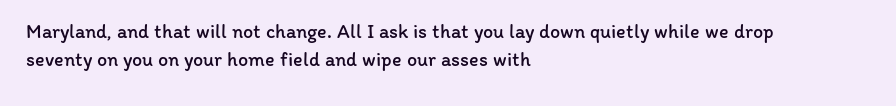Maryland, and that will not change. All I ask is that you lay down quietly while we drop seventy on you on your home field and wipe our asses with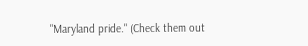"Maryland pride." (Check them out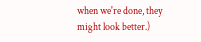when we're done, they might look better.)